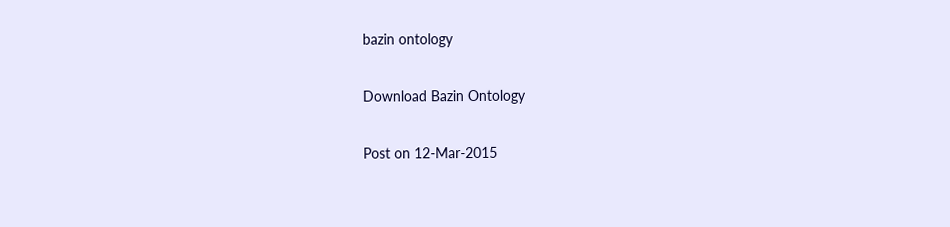bazin ontology

Download Bazin Ontology

Post on 12-Mar-2015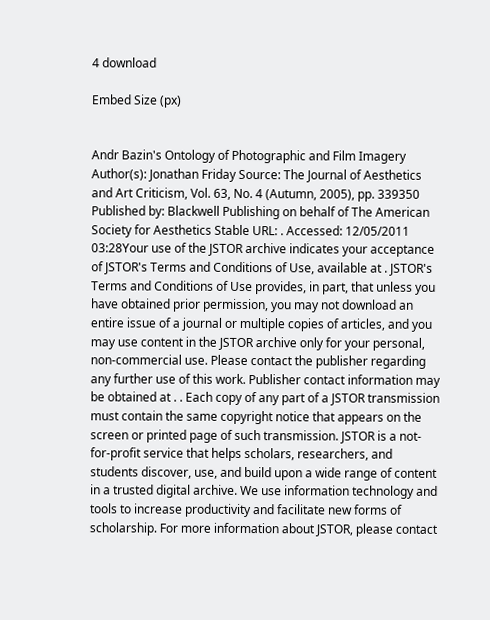4 download

Embed Size (px)


Andr Bazin's Ontology of Photographic and Film Imagery Author(s): Jonathan Friday Source: The Journal of Aesthetics and Art Criticism, Vol. 63, No. 4 (Autumn, 2005), pp. 339350 Published by: Blackwell Publishing on behalf of The American Society for Aesthetics Stable URL: . Accessed: 12/05/2011 03:28Your use of the JSTOR archive indicates your acceptance of JSTOR's Terms and Conditions of Use, available at . JSTOR's Terms and Conditions of Use provides, in part, that unless you have obtained prior permission, you may not download an entire issue of a journal or multiple copies of articles, and you may use content in the JSTOR archive only for your personal, non-commercial use. Please contact the publisher regarding any further use of this work. Publisher contact information may be obtained at . . Each copy of any part of a JSTOR transmission must contain the same copyright notice that appears on the screen or printed page of such transmission. JSTOR is a not-for-profit service that helps scholars, researchers, and students discover, use, and build upon a wide range of content in a trusted digital archive. We use information technology and tools to increase productivity and facilitate new forms of scholarship. For more information about JSTOR, please contact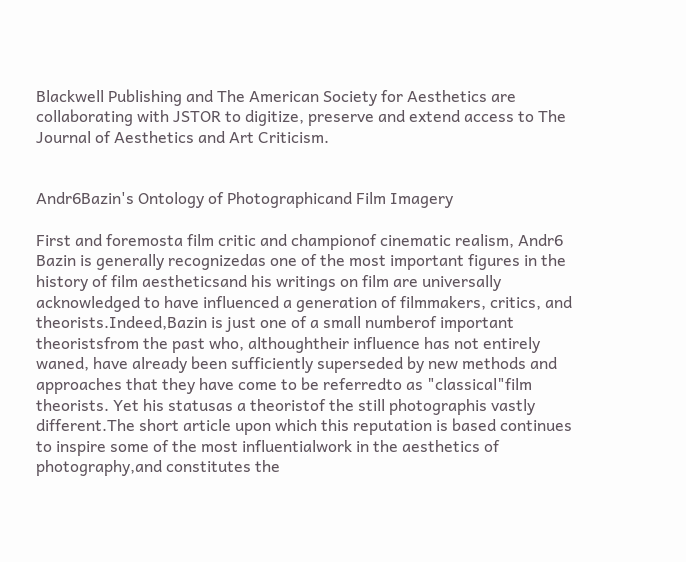Blackwell Publishing and The American Society for Aesthetics are collaborating with JSTOR to digitize, preserve and extend access to The Journal of Aesthetics and Art Criticism.


Andr6Bazin's Ontology of Photographicand Film Imagery

First and foremosta film critic and championof cinematic realism, Andr6 Bazin is generally recognizedas one of the most important figures in the history of film aestheticsand his writings on film are universally acknowledged to have influenced a generation of filmmakers, critics, and theorists.Indeed,Bazin is just one of a small numberof important theoristsfrom the past who, althoughtheir influence has not entirely waned, have already been sufficiently superseded by new methods and approaches that they have come to be referredto as "classical"film theorists. Yet his statusas a theoristof the still photographis vastly different.The short article upon which this reputation is based continues to inspire some of the most influentialwork in the aesthetics of photography,and constitutes the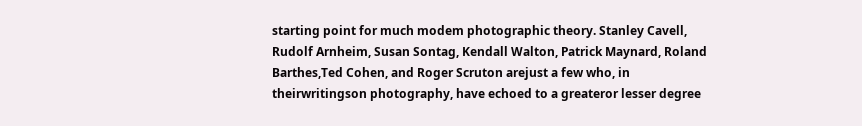starting point for much modem photographic theory. Stanley Cavell, Rudolf Arnheim, Susan Sontag, Kendall Walton, Patrick Maynard, Roland Barthes,Ted Cohen, and Roger Scruton arejust a few who, in theirwritingson photography, have echoed to a greateror lesser degree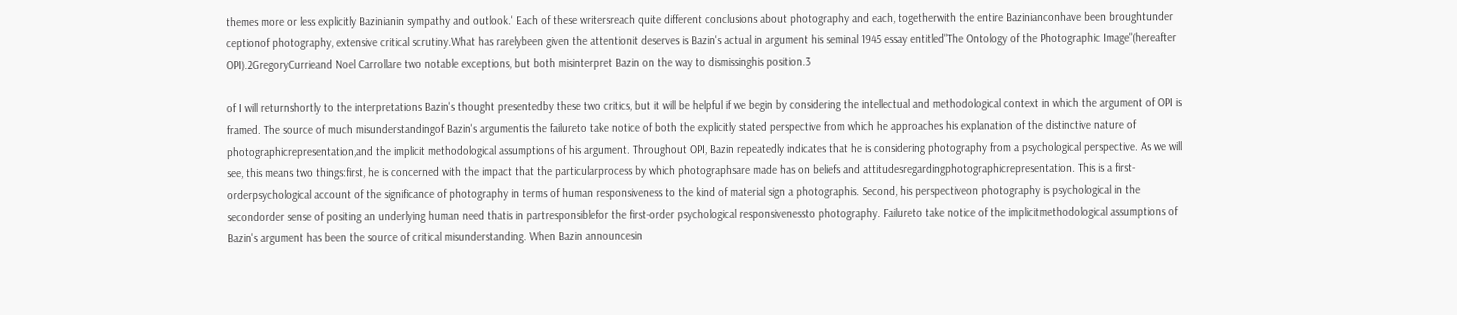themes more or less explicitly Bazinianin sympathy and outlook.' Each of these writersreach quite different conclusions about photography and each, togetherwith the entire Bazinianconhave been broughtunder ceptionof photography, extensive critical scrutiny.What has rarelybeen given the attentionit deserves is Bazin's actual in argument his seminal 1945 essay entitled"The Ontology of the Photographic Image"(hereafter OPI).2GregoryCurrieand Noel Carrollare two notable exceptions, but both misinterpret Bazin on the way to dismissinghis position.3

of I will returnshortly to the interpretations Bazin's thought presentedby these two critics, but it will be helpful if we begin by considering the intellectual and methodological context in which the argument of OPI is framed. The source of much misunderstandingof Bazin's argumentis the failureto take notice of both the explicitly stated perspective from which he approaches his explanation of the distinctive nature of photographicrepresentation,and the implicit methodological assumptions of his argument. Throughout OPI, Bazin repeatedly indicates that he is considering photography from a psychological perspective. As we will see, this means two things:first, he is concerned with the impact that the particularprocess by which photographsare made has on beliefs and attitudesregardingphotographicrepresentation. This is a first-orderpsychological account of the significance of photography in terms of human responsiveness to the kind of material sign a photographis. Second, his perspectiveon photography is psychological in the secondorder sense of positing an underlying human need thatis in partresponsiblefor the first-order psychological responsivenessto photography. Failureto take notice of the implicitmethodological assumptions of Bazin's argument has been the source of critical misunderstanding. When Bazin announcesin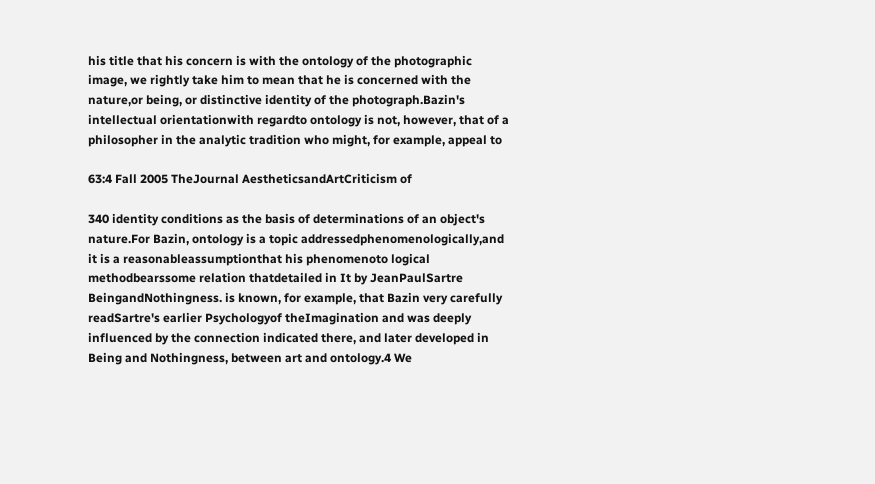his title that his concern is with the ontology of the photographic image, we rightly take him to mean that he is concerned with the nature,or being, or distinctive identity of the photograph.Bazin's intellectual orientationwith regardto ontology is not, however, that of a philosopher in the analytic tradition who might, for example, appeal to

63:4 Fall 2005 TheJournal AestheticsandArtCriticism of

340 identity conditions as the basis of determinations of an object's nature.For Bazin, ontology is a topic addressedphenomenologically,and it is a reasonableassumptionthat his phenomenoto logical methodbearssome relation thatdetailed in It by JeanPaulSartre BeingandNothingness. is known, for example, that Bazin very carefully readSartre's earlier Psychologyof theImagination and was deeply influenced by the connection indicated there, and later developed in Being and Nothingness, between art and ontology.4 We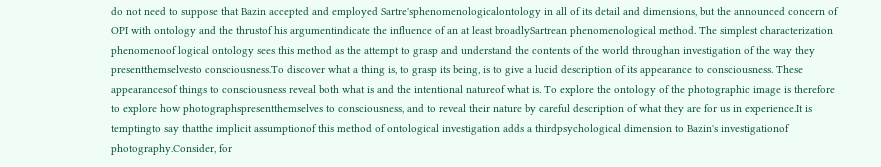do not need to suppose that Bazin accepted and employed Sartre'sphenomenologicalontology in all of its detail and dimensions, but the announced concern of OPI with ontology and the thrustof his argumentindicate the influence of an at least broadlySartrean phenomenological method. The simplest characterization phenomenoof logical ontology sees this method as the attempt to grasp and understand the contents of the world throughan investigation of the way they presentthemselvesto consciousness.To discover what a thing is, to grasp its being, is to give a lucid description of its appearance to consciousness. These appearancesof things to consciousness reveal both what is and the intentional natureof what is. To explore the ontology of the photographic image is therefore to explore how photographspresentthemselves to consciousness, and to reveal their nature by careful description of what they are for us in experience.It is temptingto say thatthe implicit assumptionof this method of ontological investigation adds a thirdpsychological dimension to Bazin's investigationof photography.Consider, for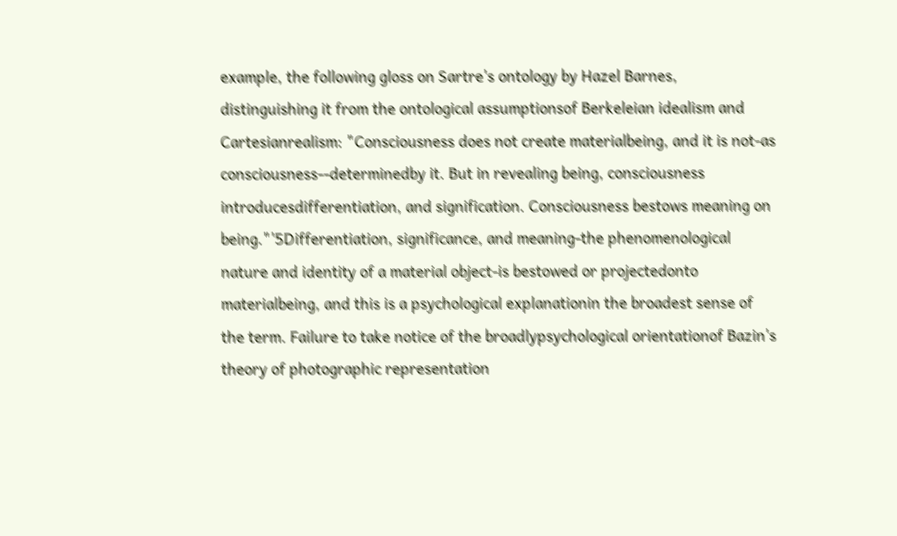example, the following gloss on Sartre's ontology by Hazel Barnes, distinguishing it from the ontological assumptionsof Berkeleian idealism and Cartesianrealism: "Consciousness does not create materialbeing, and it is not-as consciousness--determinedby it. But in revealing being, consciousness introducesdifferentiation, and signification. Consciousness bestows meaning on being."'5Differentiation, significance, and meaning-the phenomenological nature and identity of a material object-is bestowed or projectedonto materialbeing, and this is a psychological explanationin the broadest sense of the term. Failure to take notice of the broadlypsychological orientationof Bazin's theory of photographic representation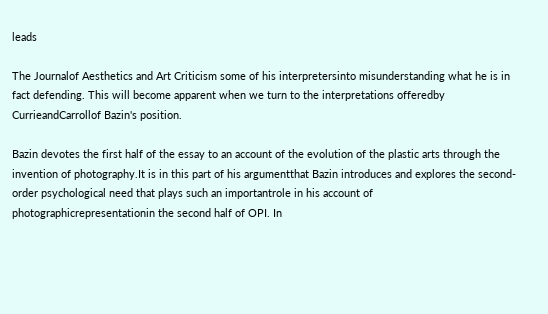leads

The Journalof Aesthetics and Art Criticism some of his interpretersinto misunderstanding what he is in fact defending. This will become apparent when we turn to the interpretations offeredby CurrieandCarrollof Bazin's position.

Bazin devotes the first half of the essay to an account of the evolution of the plastic arts through the invention of photography.It is in this part of his argumentthat Bazin introduces and explores the second-order psychological need that plays such an importantrole in his account of photographicrepresentationin the second half of OPI. In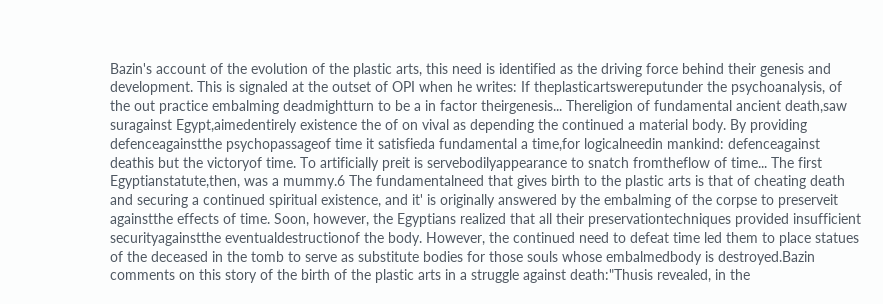Bazin's account of the evolution of the plastic arts, this need is identified as the driving force behind their genesis and development. This is signaled at the outset of OPI when he writes: If theplasticartswereputunder the psychoanalysis, of the out practice embalming deadmightturn to be a in factor theirgenesis... Thereligion of fundamental ancient death,saw suragainst Egypt,aimedentirely existence the of on vival as depending the continued a material body. By providing defenceagainstthe psychopassageof time it satisfieda fundamental a time,for logicalneedin mankind: defenceagainst deathis but the victoryof time. To artificially preit is servebodilyappearance to snatch fromtheflow of time... The first Egyptianstatute,then, was a mummy.6 The fundamentalneed that gives birth to the plastic arts is that of cheating death and securing a continued spiritual existence, and it' is originally answered by the embalming of the corpse to preserveit againstthe effects of time. Soon, however, the Egyptians realized that all their preservationtechniques provided insufficient securityagainstthe eventualdestructionof the body. However, the continued need to defeat time led them to place statues of the deceased in the tomb to serve as substitute bodies for those souls whose embalmedbody is destroyed.Bazin comments on this story of the birth of the plastic arts in a struggle against death:"Thusis revealed, in the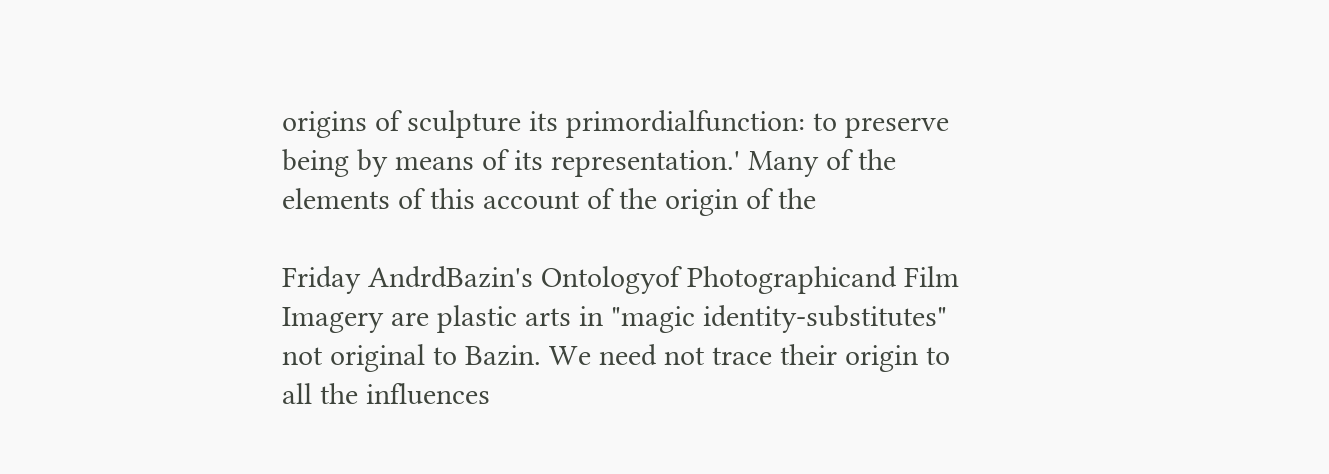origins of sculpture its primordialfunction: to preserve being by means of its representation.' Many of the elements of this account of the origin of the

Friday AndrdBazin's Ontologyof Photographicand Film Imagery are plastic arts in "magic identity-substitutes" not original to Bazin. We need not trace their origin to all the influences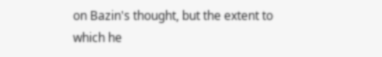on Bazin's thought, but the extent to which he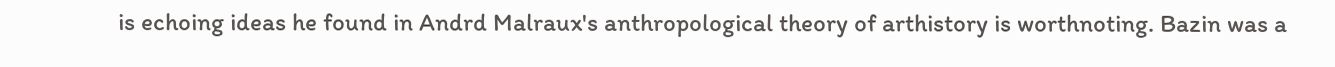is echoing ideas he found in Andrd Malraux's anthropological theory of arthistory is worthnoting. Bazin was a